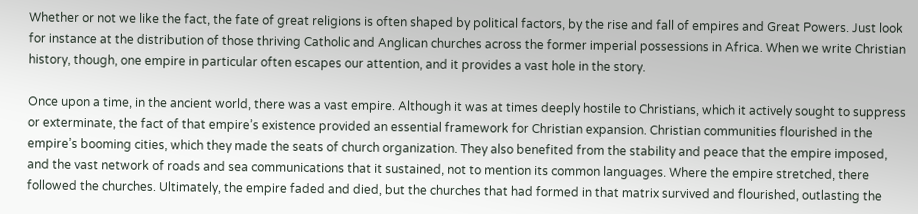Whether or not we like the fact, the fate of great religions is often shaped by political factors, by the rise and fall of empires and Great Powers. Just look for instance at the distribution of those thriving Catholic and Anglican churches across the former imperial possessions in Africa. When we write Christian history, though, one empire in particular often escapes our attention, and it provides a vast hole in the story.

Once upon a time, in the ancient world, there was a vast empire. Although it was at times deeply hostile to Christians, which it actively sought to suppress or exterminate, the fact of that empire’s existence provided an essential framework for Christian expansion. Christian communities flourished in the empire’s booming cities, which they made the seats of church organization. They also benefited from the stability and peace that the empire imposed, and the vast network of roads and sea communications that it sustained, not to mention its common languages. Where the empire stretched, there followed the churches. Ultimately, the empire faded and died, but the churches that had formed in that matrix survived and flourished, outlasting the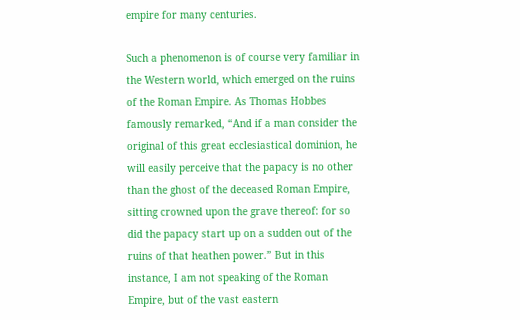empire for many centuries.

Such a phenomenon is of course very familiar in the Western world, which emerged on the ruins of the Roman Empire. As Thomas Hobbes famously remarked, “And if a man consider the original of this great ecclesiastical dominion, he will easily perceive that the papacy is no other than the ghost of the deceased Roman Empire, sitting crowned upon the grave thereof: for so did the papacy start up on a sudden out of the ruins of that heathen power.” But in this instance, I am not speaking of the Roman Empire, but of the vast eastern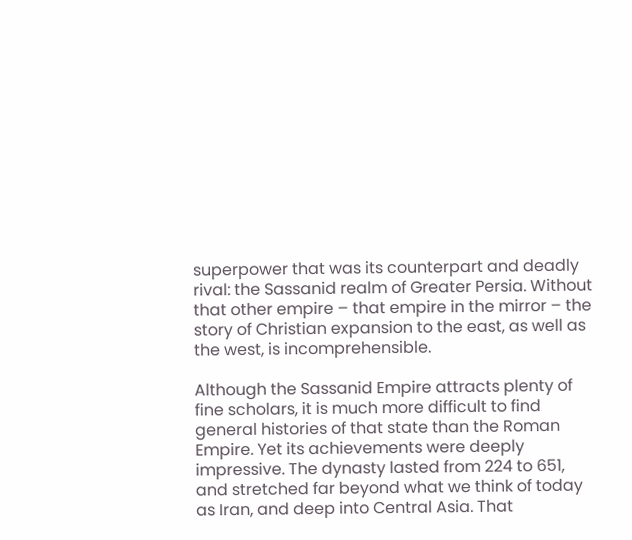superpower that was its counterpart and deadly rival: the Sassanid realm of Greater Persia. Without that other empire – that empire in the mirror – the story of Christian expansion to the east, as well as the west, is incomprehensible.

Although the Sassanid Empire attracts plenty of fine scholars, it is much more difficult to find general histories of that state than the Roman Empire. Yet its achievements were deeply impressive. The dynasty lasted from 224 to 651, and stretched far beyond what we think of today as Iran, and deep into Central Asia. That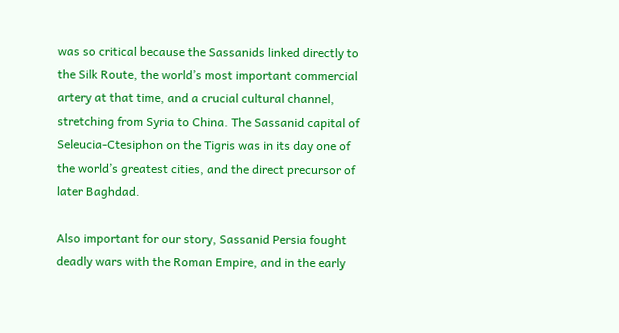was so critical because the Sassanids linked directly to the Silk Route, the world’s most important commercial artery at that time, and a crucial cultural channel, stretching from Syria to China. The Sassanid capital of Seleucia-Ctesiphon on the Tigris was in its day one of the world’s greatest cities, and the direct precursor of later Baghdad.

Also important for our story, Sassanid Persia fought deadly wars with the Roman Empire, and in the early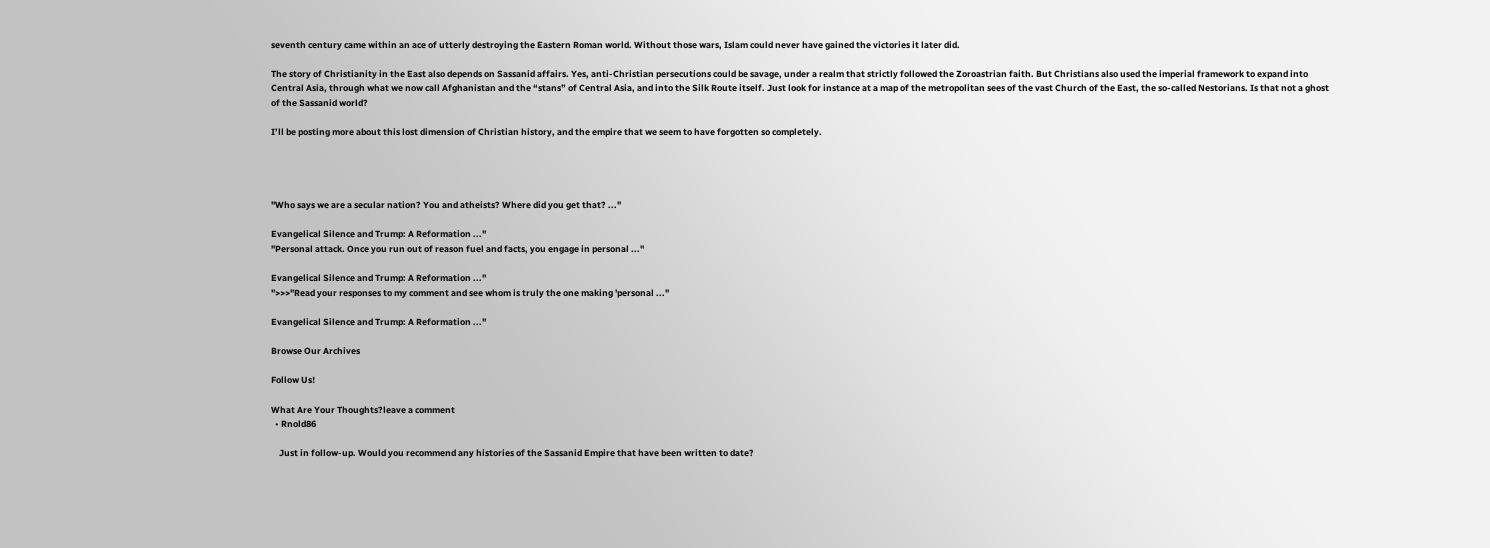seventh century came within an ace of utterly destroying the Eastern Roman world. Without those wars, Islam could never have gained the victories it later did.

The story of Christianity in the East also depends on Sassanid affairs. Yes, anti-Christian persecutions could be savage, under a realm that strictly followed the Zoroastrian faith. But Christians also used the imperial framework to expand into Central Asia, through what we now call Afghanistan and the “stans” of Central Asia, and into the Silk Route itself. Just look for instance at a map of the metropolitan sees of the vast Church of the East, the so-called Nestorians. Is that not a ghost of the Sassanid world?

I’ll be posting more about this lost dimension of Christian history, and the empire that we seem to have forgotten so completely.




"Who says we are a secular nation? You and atheists? Where did you get that? ..."

Evangelical Silence and Trump: A Reformation ..."
"Personal attack. Once you run out of reason fuel and facts, you engage in personal ..."

Evangelical Silence and Trump: A Reformation ..."
">>>"Read your responses to my comment and see whom is truly the one making 'personal ..."

Evangelical Silence and Trump: A Reformation ..."

Browse Our Archives

Follow Us!

What Are Your Thoughts?leave a comment
  • Rnold86

    Just in follow-up. Would you recommend any histories of the Sassanid Empire that have been written to date?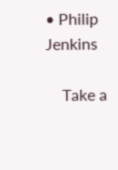• Philip Jenkins

    Take a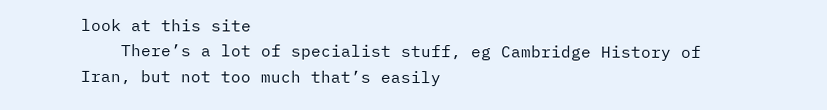look at this site
    There’s a lot of specialist stuff, eg Cambridge History of Iran, but not too much that’s easily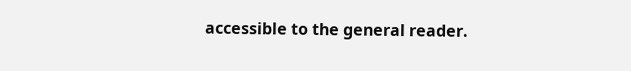accessible to the general reader.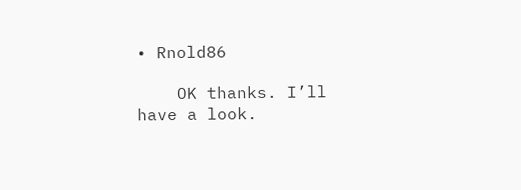• Rnold86

    OK thanks. I’ll have a look.